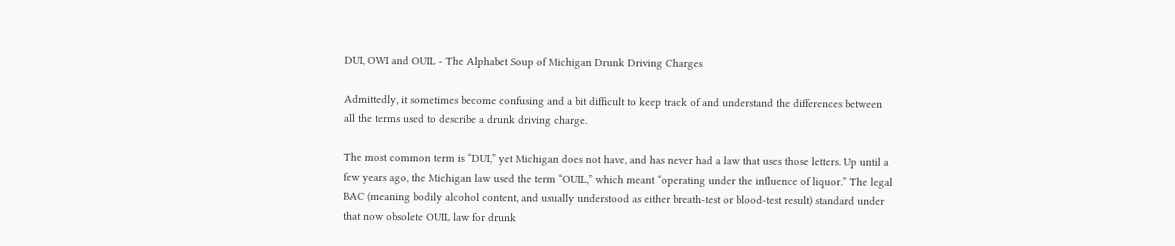DUI, OWI and OUIL - The Alphabet Soup of Michigan Drunk Driving Charges

Admittedly, it sometimes become confusing and a bit difficult to keep track of and understand the differences between all the terms used to describe a drunk driving charge.

The most common term is “DUI,” yet Michigan does not have, and has never had a law that uses those letters. Up until a few years ago, the Michigan law used the term “OUIL,” which meant “operating under the influence of liquor.” The legal BAC (meaning bodily alcohol content, and usually understood as either breath-test or blood-test result) standard under that now obsolete OUIL law for drunk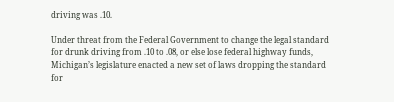driving was .10.

Under threat from the Federal Government to change the legal standard for drunk driving from .10 to .08, or else lose federal highway funds, Michigan’s legislature enacted a new set of laws dropping the standard for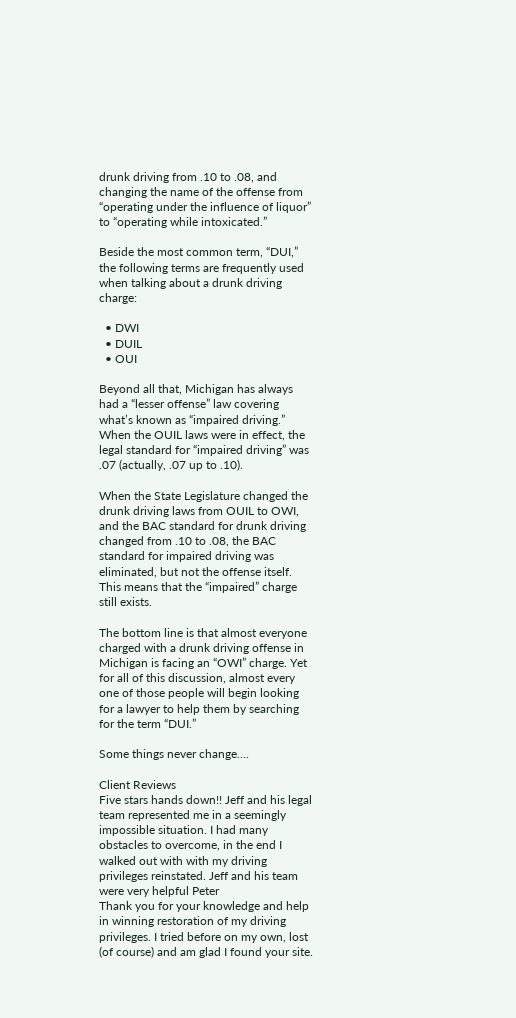drunk driving from .10 to .08, and changing the name of the offense from “operating under the influence of liquor” to “operating while intoxicated.”

Beside the most common term, “DUI,” the following terms are frequently used when talking about a drunk driving charge:

  • DWI
  • DUIL
  • OUI

Beyond all that, Michigan has always had a “lesser offense” law covering what’s known as “impaired driving.” When the OUIL laws were in effect, the legal standard for “impaired driving” was .07 (actually, .07 up to .10).

When the State Legislature changed the drunk driving laws from OUIL to OWI, and the BAC standard for drunk driving changed from .10 to .08, the BAC standard for impaired driving was eliminated, but not the offense itself. This means that the “impaired” charge still exists.

The bottom line is that almost everyone charged with a drunk driving offense in Michigan is facing an “OWI” charge. Yet for all of this discussion, almost every one of those people will begin looking for a lawyer to help them by searching for the term “DUI.”

Some things never change….

Client Reviews
Five stars hands down!! Jeff and his legal team represented me in a seemingly impossible situation. I had many obstacles to overcome, in the end I walked out with with my driving privileges reinstated. Jeff and his team were very helpful Peter
Thank you for your knowledge and help in winning restoration of my driving privileges. I tried before on my own, lost (of course) and am glad I found your site.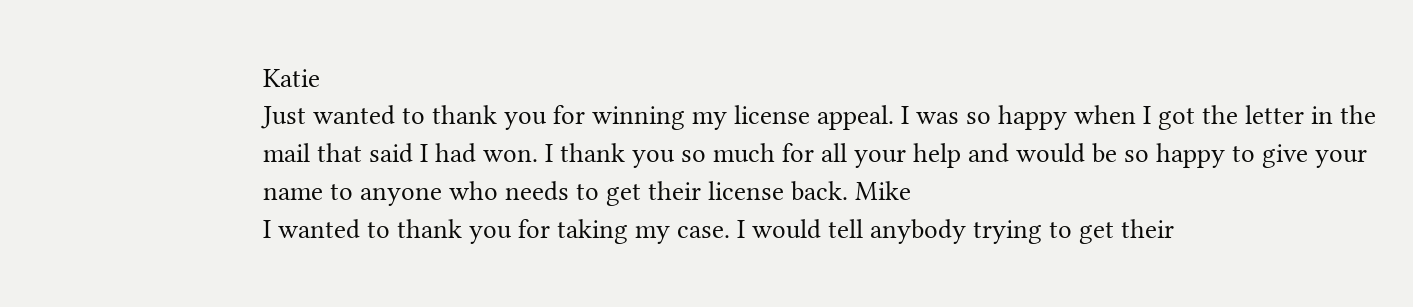Katie
Just wanted to thank you for winning my license appeal. I was so happy when I got the letter in the mail that said I had won. I thank you so much for all your help and would be so happy to give your name to anyone who needs to get their license back. Mike
I wanted to thank you for taking my case. I would tell anybody trying to get their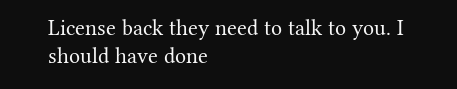License back they need to talk to you. I should have done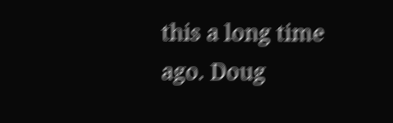this a long time ago. Doug